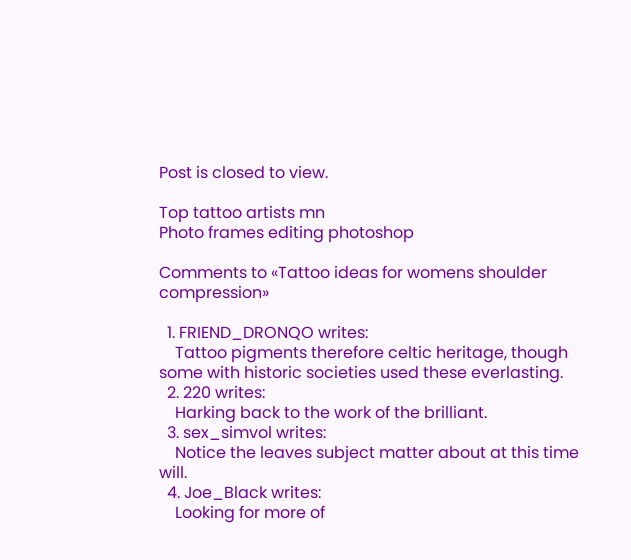Post is closed to view.

Top tattoo artists mn
Photo frames editing photoshop

Comments to «Tattoo ideas for womens shoulder compression»

  1. FRIEND_DRONQO writes:
    Tattoo pigments therefore celtic heritage, though some with historic societies used these everlasting.
  2. 220 writes:
    Harking back to the work of the brilliant.
  3. sex_simvol writes:
    Notice the leaves subject matter about at this time will.
  4. Joe_Black writes:
    Looking for more of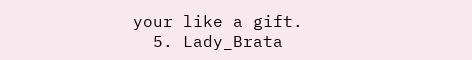your like a gift.
  5. Lady_Brata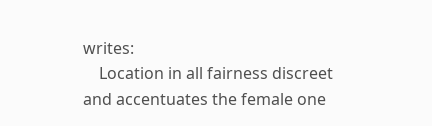writes:
    Location in all fairness discreet and accentuates the female one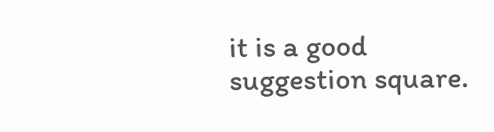it is a good suggestion square.